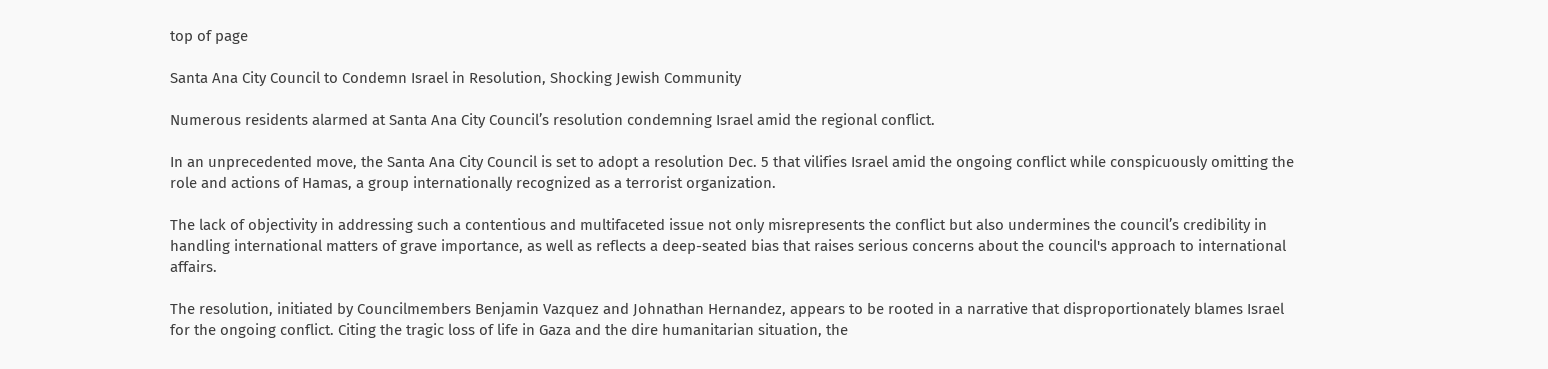top of page

Santa Ana City Council to Condemn Israel in Resolution, Shocking Jewish Community

Numerous residents alarmed at Santa Ana City Council’s resolution condemning Israel amid the regional conflict.

In an unprecedented move, the Santa Ana City Council is set to adopt a resolution Dec. 5 that vilifies Israel amid the ongoing conflict while conspicuously omitting the role and actions of Hamas, a group internationally recognized as a terrorist organization.

The lack of objectivity in addressing such a contentious and multifaceted issue not only misrepresents the conflict but also undermines the council’s credibility in handling international matters of grave importance, as well as reflects a deep-seated bias that raises serious concerns about the council's approach to international affairs.

The resolution, initiated by Councilmembers Benjamin Vazquez and Johnathan Hernandez, appears to be rooted in a narrative that disproportionately blames Israel for the ongoing conflict. Citing the tragic loss of life in Gaza and the dire humanitarian situation, the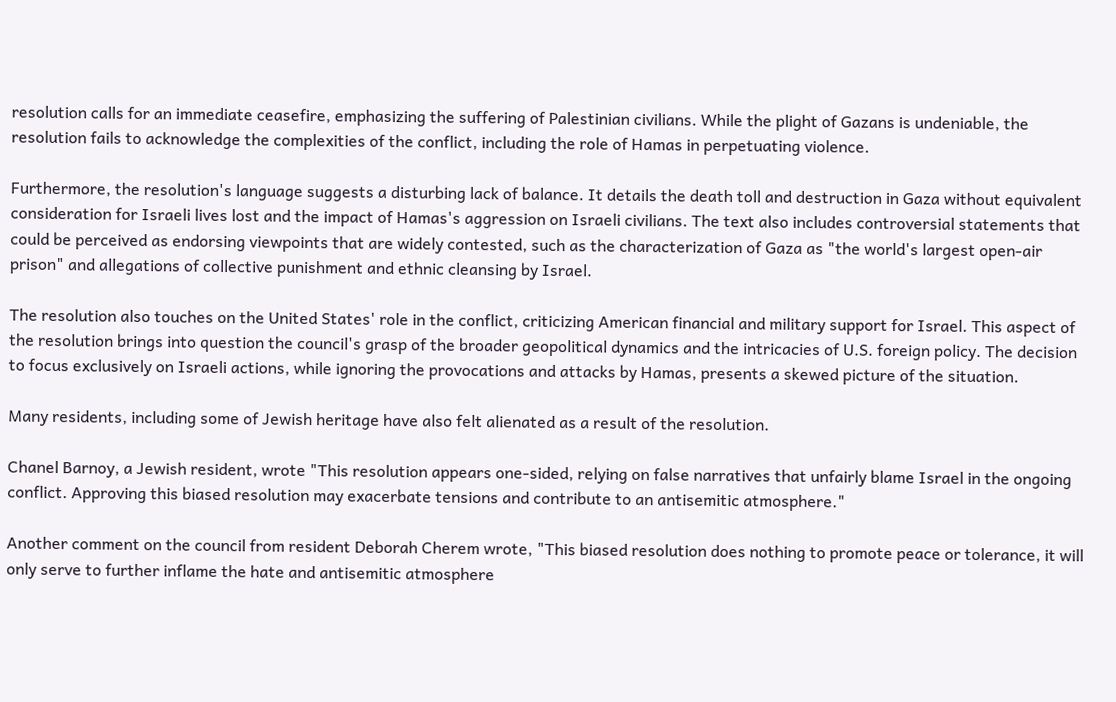resolution calls for an immediate ceasefire, emphasizing the suffering of Palestinian civilians. While the plight of Gazans is undeniable, the resolution fails to acknowledge the complexities of the conflict, including the role of Hamas in perpetuating violence.

Furthermore, the resolution's language suggests a disturbing lack of balance. It details the death toll and destruction in Gaza without equivalent consideration for Israeli lives lost and the impact of Hamas's aggression on Israeli civilians. The text also includes controversial statements that could be perceived as endorsing viewpoints that are widely contested, such as the characterization of Gaza as "the world's largest open-air prison" and allegations of collective punishment and ethnic cleansing by Israel.

The resolution also touches on the United States' role in the conflict, criticizing American financial and military support for Israel. This aspect of the resolution brings into question the council's grasp of the broader geopolitical dynamics and the intricacies of U.S. foreign policy. The decision to focus exclusively on Israeli actions, while ignoring the provocations and attacks by Hamas, presents a skewed picture of the situation.

Many residents, including some of Jewish heritage have also felt alienated as a result of the resolution.

Chanel Barnoy, a Jewish resident, wrote "This resolution appears one-sided, relying on false narratives that unfairly blame Israel in the ongoing conflict. Approving this biased resolution may exacerbate tensions and contribute to an antisemitic atmosphere."

Another comment on the council from resident Deborah Cherem wrote, "This biased resolution does nothing to promote peace or tolerance, it will only serve to further inflame the hate and antisemitic atmosphere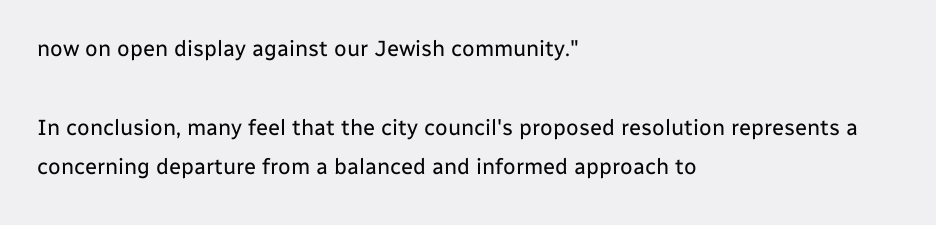now on open display against our Jewish community."

In conclusion, many feel that the city council's proposed resolution represents a concerning departure from a balanced and informed approach to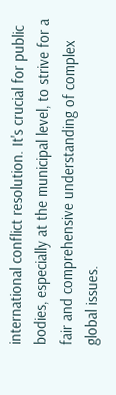international conflict resolution. It's crucial for public bodies, especially at the municipal level, to strive for a fair and comprehensive understanding of complex global issues.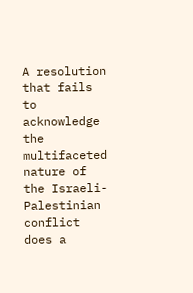A resolution that fails to acknowledge the multifaceted nature of the Israeli-Palestinian conflict does a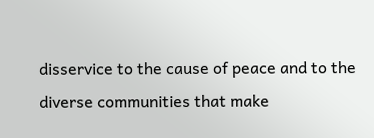disservice to the cause of peace and to the diverse communities that make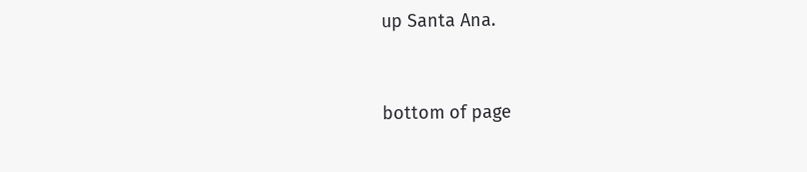up Santa Ana.


bottom of page